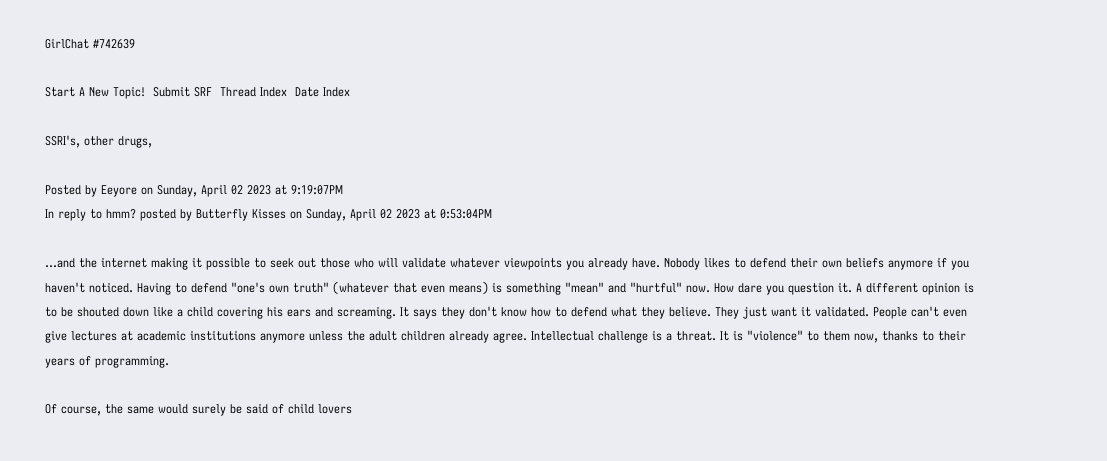GirlChat #742639

Start A New Topic!  Submit SRF  Thread Index  Date Index

SSRI's, other drugs,

Posted by Eeyore on Sunday, April 02 2023 at 9:19:07PM
In reply to hmm? posted by Butterfly Kisses on Sunday, April 02 2023 at 0:53:04PM

...and the internet making it possible to seek out those who will validate whatever viewpoints you already have. Nobody likes to defend their own beliefs anymore if you haven't noticed. Having to defend "one's own truth" (whatever that even means) is something "mean" and "hurtful" now. How dare you question it. A different opinion is to be shouted down like a child covering his ears and screaming. It says they don't know how to defend what they believe. They just want it validated. People can't even give lectures at academic institutions anymore unless the adult children already agree. Intellectual challenge is a threat. It is "violence" to them now, thanks to their years of programming.

Of course, the same would surely be said of child lovers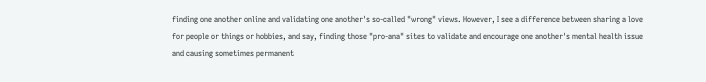finding one another online and validating one another's so-called "wrong" views. However, I see a difference between sharing a love for people or things or hobbies, and say, finding those "pro-ana" sites to validate and encourage one another's mental health issue and causing sometimes permanent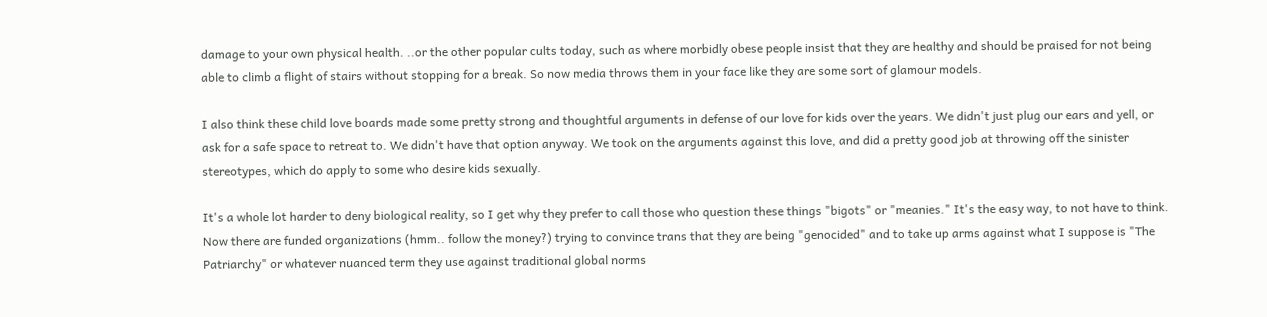damage to your own physical health. ..or the other popular cults today, such as where morbidly obese people insist that they are healthy and should be praised for not being able to climb a flight of stairs without stopping for a break. So now media throws them in your face like they are some sort of glamour models.

I also think these child love boards made some pretty strong and thoughtful arguments in defense of our love for kids over the years. We didn't just plug our ears and yell, or ask for a safe space to retreat to. We didn't have that option anyway. We took on the arguments against this love, and did a pretty good job at throwing off the sinister stereotypes, which do apply to some who desire kids sexually.

It's a whole lot harder to deny biological reality, so I get why they prefer to call those who question these things "bigots" or "meanies." It's the easy way, to not have to think. Now there are funded organizations (hmm.. follow the money?) trying to convince trans that they are being "genocided" and to take up arms against what I suppose is "The Patriarchy" or whatever nuanced term they use against traditional global norms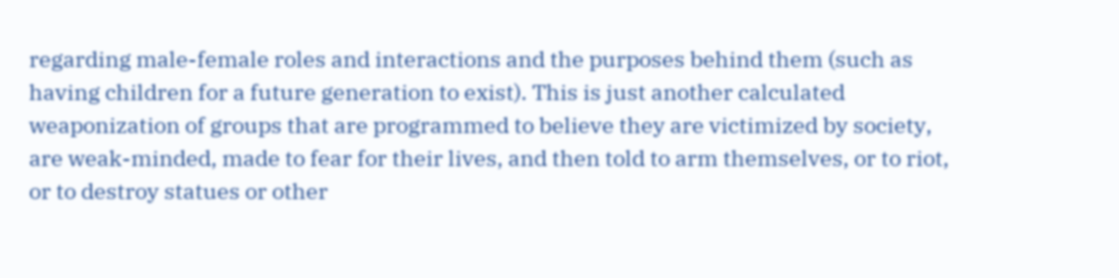regarding male-female roles and interactions and the purposes behind them (such as having children for a future generation to exist). This is just another calculated weaponization of groups that are programmed to believe they are victimized by society, are weak-minded, made to fear for their lives, and then told to arm themselves, or to riot, or to destroy statues or other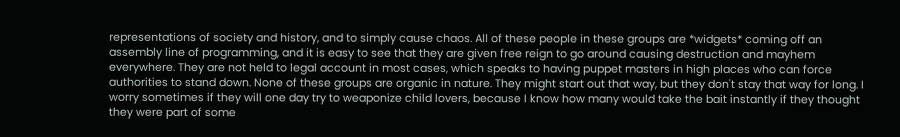representations of society and history, and to simply cause chaos. All of these people in these groups are *widgets* coming off an assembly line of programming, and it is easy to see that they are given free reign to go around causing destruction and mayhem everywhere. They are not held to legal account in most cases, which speaks to having puppet masters in high places who can force authorities to stand down. None of these groups are organic in nature. They might start out that way, but they don't stay that way for long. I worry sometimes if they will one day try to weaponize child lovers, because I know how many would take the bait instantly if they thought they were part of some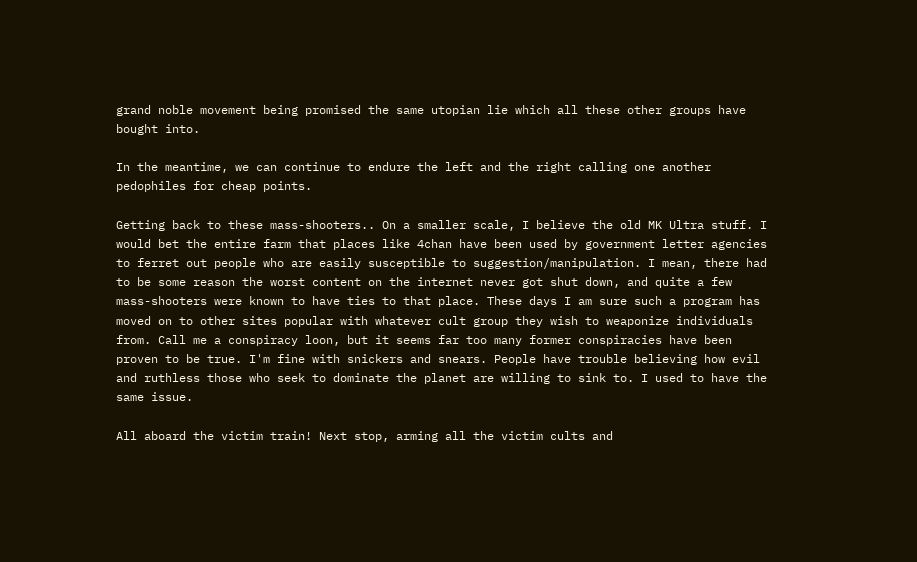grand noble movement being promised the same utopian lie which all these other groups have bought into.

In the meantime, we can continue to endure the left and the right calling one another pedophiles for cheap points.

Getting back to these mass-shooters.. On a smaller scale, I believe the old MK Ultra stuff. I would bet the entire farm that places like 4chan have been used by government letter agencies to ferret out people who are easily susceptible to suggestion/manipulation. I mean, there had to be some reason the worst content on the internet never got shut down, and quite a few mass-shooters were known to have ties to that place. These days I am sure such a program has moved on to other sites popular with whatever cult group they wish to weaponize individuals from. Call me a conspiracy loon, but it seems far too many former conspiracies have been proven to be true. I'm fine with snickers and snears. People have trouble believing how evil and ruthless those who seek to dominate the planet are willing to sink to. I used to have the same issue.

All aboard the victim train! Next stop, arming all the victim cults and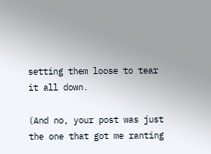setting them loose to tear it all down.

(And no, your post was just the one that got me ranting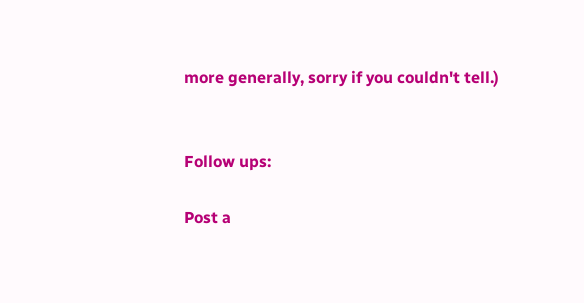more generally, sorry if you couldn't tell.)


Follow ups:

Post a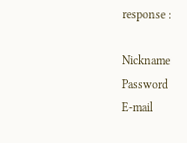response :

Nickname Password
E-mail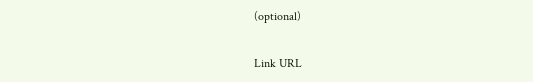(optional)

Link URL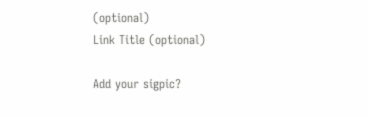(optional)
Link Title (optional)

Add your sigpic?